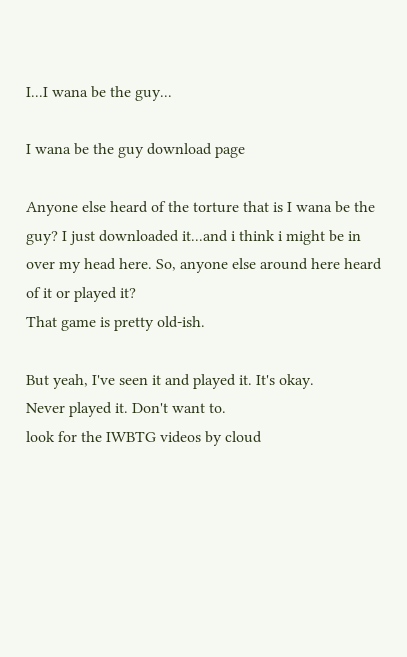I...I wana be the guy...

I wana be the guy download page

Anyone else heard of the torture that is I wana be the guy? I just downloaded it...and i think i might be in over my head here. So, anyone else around here heard of it or played it?
That game is pretty old-ish.

But yeah, I've seen it and played it. It's okay.
Never played it. Don't want to.
look for the IWBTG videos by cloud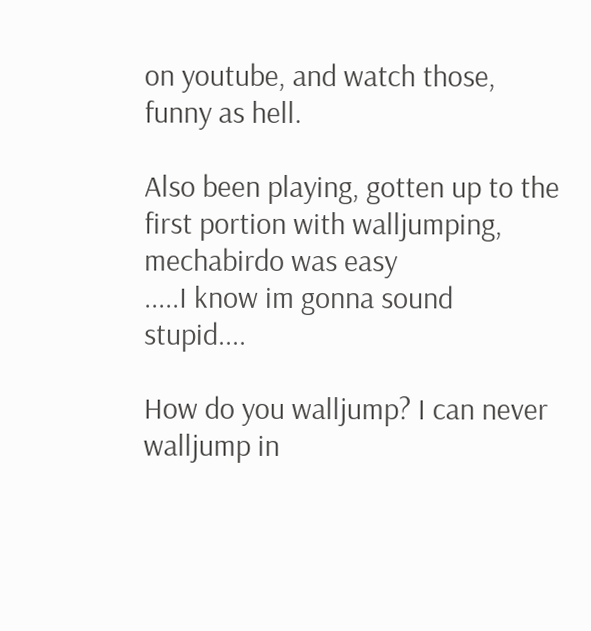on youtube, and watch those, funny as hell.

Also been playing, gotten up to the first portion with walljumping, mechabirdo was easy
.....I know im gonna sound stupid....

How do you walljump? I can never walljump in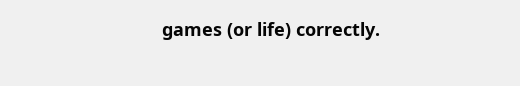games (or life) correctly.